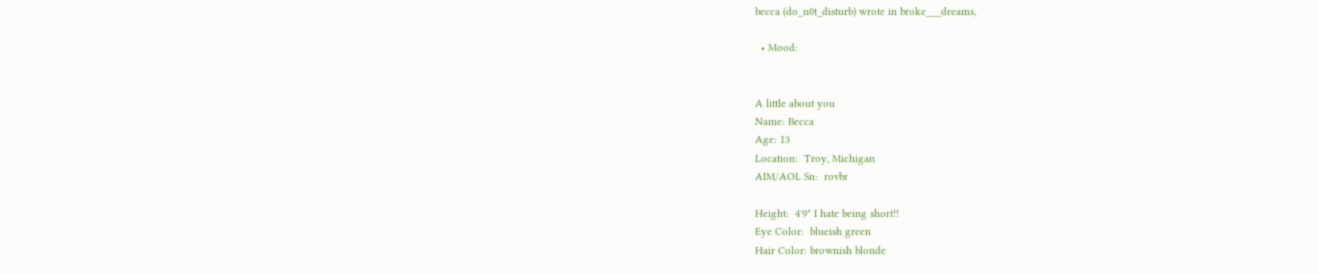becca (do_n0t_disturb) wrote in broke___dreams,

  • Mood:


A little about you
Name: Becca
Age: 13
Location:  Troy, Michigan
AIM/AOL Sn:  rovbr

Height:  4'9" I hate being short!!
Eye Color:  blueish green
Hair Color: brownish blonde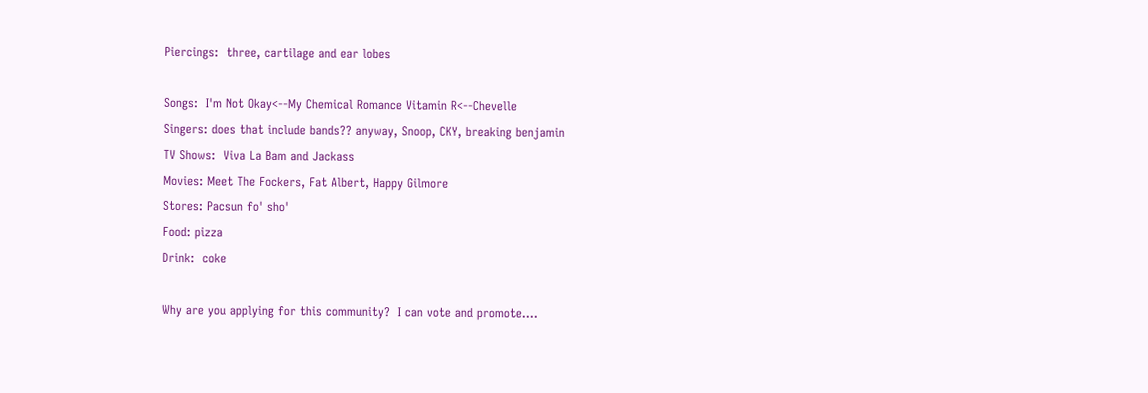Piercings:  three, cartilage and ear lobes

Songs:  I'm Not Okay<--My Chemical Romance Vitamin R<--Chevelle
Singers: does that include bands?? anyway, Snoop, CKY, breaking benjamin
TV Shows:  Viva La Bam and Jackass
Movies: Meet The Fockers, Fat Albert, Happy Gilmore
Stores: Pacsun fo' sho'
Food: pizza
Drink:  coke

Why are you applying for this community?  I can vote and promote....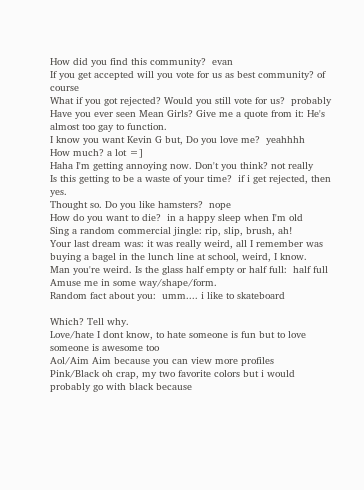How did you find this community?  evan
If you get accepted will you vote for us as best community? of course
What if you got rejected? Would you still vote for us?  probably
Have you ever seen Mean Girls? Give me a quote from it: He's almost too gay to function.
I know you want Kevin G but, Do you love me?  yeahhhh
How much? a lot =]
Haha I'm getting annoying now. Don't you think? not really
Is this getting to be a waste of your time?  if i get rejected, then yes.
Thought so. Do you like hamsters?  nope
How do you want to die?  in a happy sleep when I'm old
Sing a random commercial jingle: rip, slip, brush, ah!
Your last dream was: it was really weird, all I remember was buying a bagel in the lunch line at school, weird, I know.
Man you're weird. Is the glass half empty or half full:  half full
Amuse me in some way/shape/form.
Random fact about you:  umm.... i like to skateboard

Which? Tell why.
Love/hate I dont know, to hate someone is fun but to love someone is awesome too
Aol/Aim Aim because you can view more profiles
Pink/Black oh crap, my two favorite colors but i would probably go with black because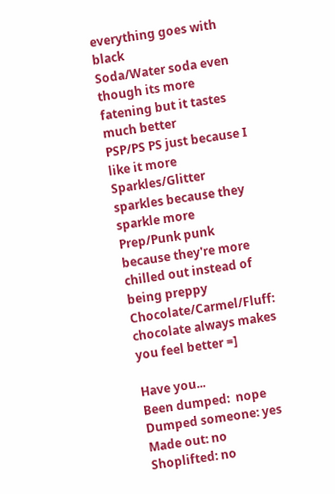everything goes with black
Soda/Water soda even though its more fatening but it tastes much better
PSP/PS PS just because I like it more
Sparkles/Glitter sparkles because they sparkle more
Prep/Punk punk because they're more chilled out instead of being preppy
Chocolate/Carmel/Fluff:  chocolate always makes you feel better =]

Have you...
Been dumped:  nope
Dumped someone: yes
Made out: no
Shoplifted: no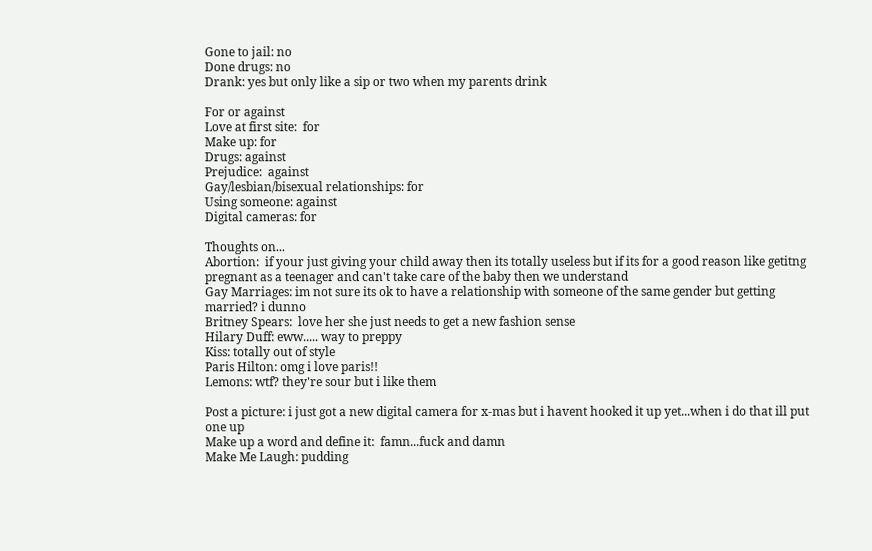Gone to jail: no
Done drugs: no
Drank: yes but only like a sip or two when my parents drink

For or against
Love at first site:  for
Make up: for
Drugs: against
Prejudice:  against
Gay/lesbian/bisexual relationships: for
Using someone: against
Digital cameras: for

Thoughts on...
Abortion:  if your just giving your child away then its totally useless but if its for a good reason like getitng pregnant as a teenager and can't take care of the baby then we understand
Gay Marriages: im not sure its ok to have a relationship with someone of the same gender but getting married? i dunno
Britney Spears:  love her she just needs to get a new fashion sense
Hilary Duff: eww..... way to preppy
Kiss: totally out of style
Paris Hilton: omg i love paris!!
Lemons: wtf? they're sour but i like them

Post a picture: i just got a new digital camera for x-mas but i havent hooked it up yet...when i do that ill put one up
Make up a word and define it:  famn...fuck and damn
Make Me Laugh: pudding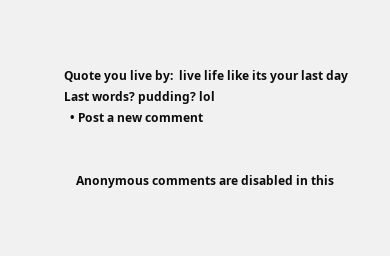Quote you live by:  live life like its your last day
Last words? pudding? lol
  • Post a new comment


    Anonymous comments are disabled in this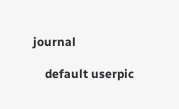journal

    default userpic